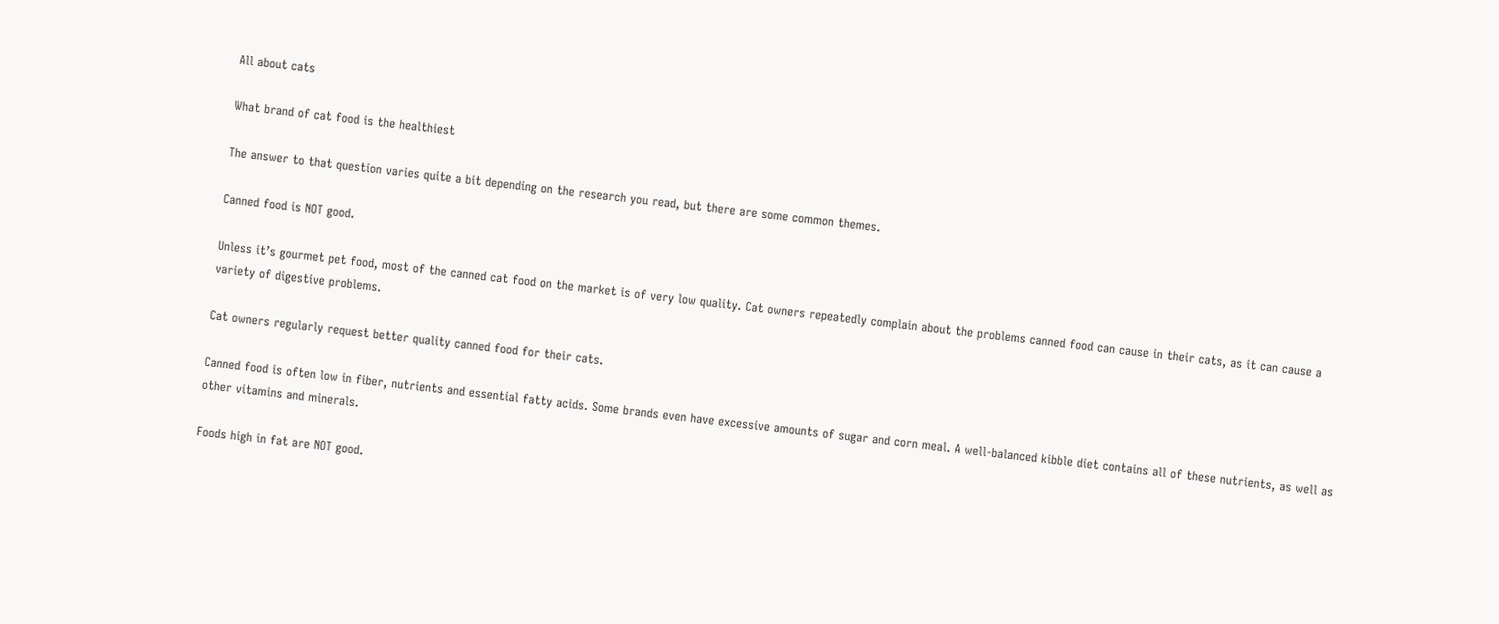All about cats

What brand of cat food is the healthiest

The answer to that question varies quite a bit depending on the research you read, but there are some common themes.

Canned food is NOT good.

Unless it’s gourmet pet food, most of the canned cat food on the market is of very low quality. Cat owners repeatedly complain about the problems canned food can cause in their cats, as it can cause a variety of digestive problems.

Cat owners regularly request better quality canned food for their cats.

Canned food is often low in fiber, nutrients and essential fatty acids. Some brands even have excessive amounts of sugar and corn meal. A well-balanced kibble diet contains all of these nutrients, as well as other vitamins and minerals.

Foods high in fat are NOT good.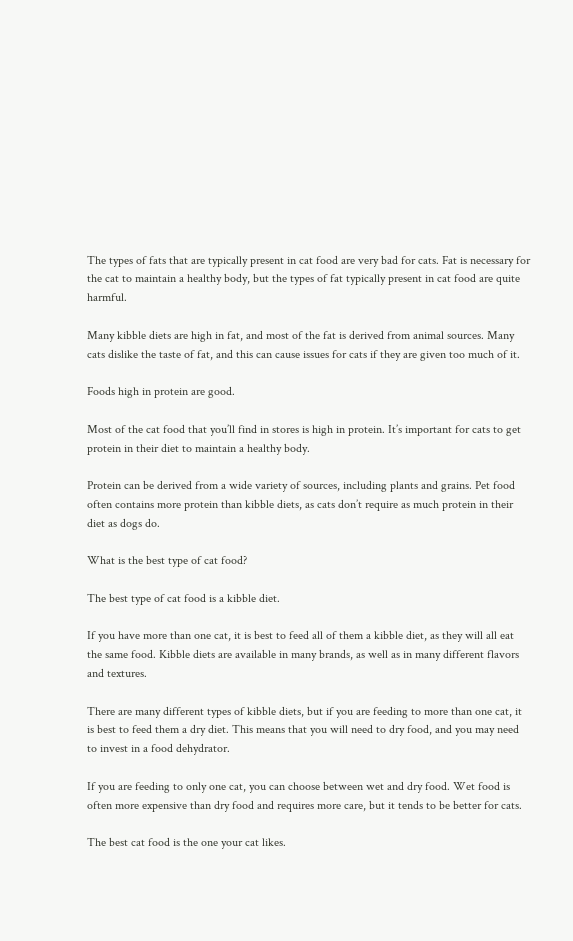The types of fats that are typically present in cat food are very bad for cats. Fat is necessary for the cat to maintain a healthy body, but the types of fat typically present in cat food are quite harmful.

Many kibble diets are high in fat, and most of the fat is derived from animal sources. Many cats dislike the taste of fat, and this can cause issues for cats if they are given too much of it.

Foods high in protein are good.

Most of the cat food that you’ll find in stores is high in protein. It’s important for cats to get protein in their diet to maintain a healthy body.

Protein can be derived from a wide variety of sources, including plants and grains. Pet food often contains more protein than kibble diets, as cats don’t require as much protein in their diet as dogs do.

What is the best type of cat food?

The best type of cat food is a kibble diet.

If you have more than one cat, it is best to feed all of them a kibble diet, as they will all eat the same food. Kibble diets are available in many brands, as well as in many different flavors and textures.

There are many different types of kibble diets, but if you are feeding to more than one cat, it is best to feed them a dry diet. This means that you will need to dry food, and you may need to invest in a food dehydrator.

If you are feeding to only one cat, you can choose between wet and dry food. Wet food is often more expensive than dry food and requires more care, but it tends to be better for cats.

The best cat food is the one your cat likes.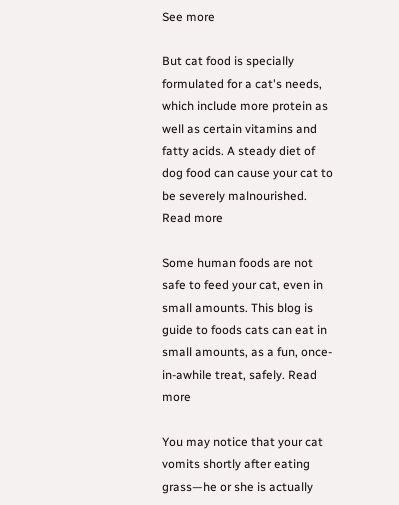See more

But cat food is specially formulated for a cat's needs, which include more protein as well as certain vitamins and fatty acids. A steady diet of dog food can cause your cat to be severely malnourished. Read more

Some human foods are not safe to feed your cat, even in small amounts. This blog is guide to foods cats can eat in small amounts, as a fun, once-in-awhile treat, safely. Read more

You may notice that your cat vomits shortly after eating grass—he or she is actually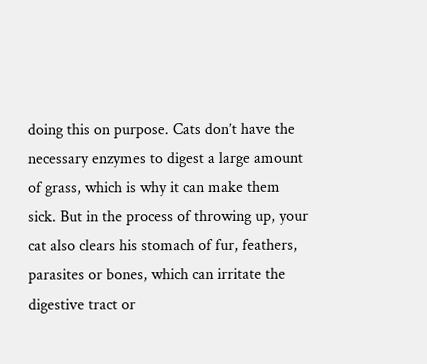doing this on purpose. Cats don’t have the necessary enzymes to digest a large amount of grass, which is why it can make them sick. But in the process of throwing up, your cat also clears his stomach of fur, feathers, parasites or bones, which can irritate the digestive tract or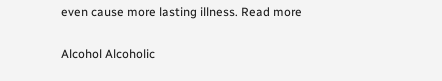even cause more lasting illness. Read more

Alcohol Alcoholic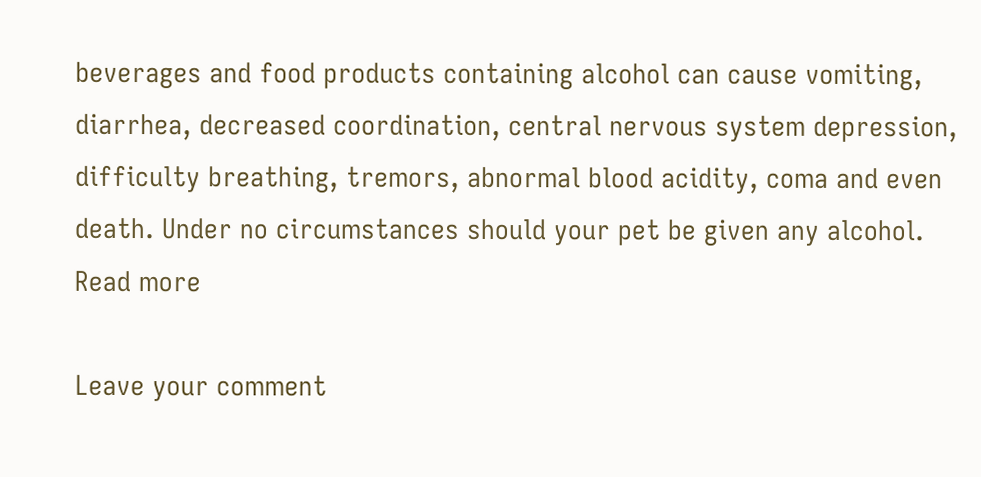beverages and food products containing alcohol can cause vomiting, diarrhea, decreased coordination, central nervous system depression, difficulty breathing, tremors, abnormal blood acidity, coma and even death. Under no circumstances should your pet be given any alcohol. Read more

Leave your comment